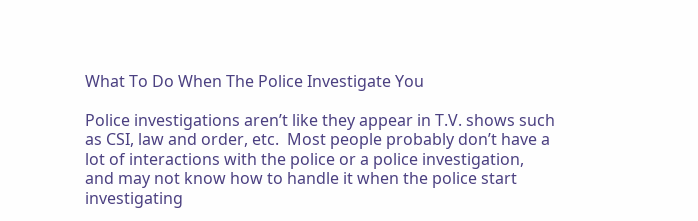What To Do When The Police Investigate You

Police investigations aren’t like they appear in T.V. shows such as CSI, law and order, etc.  Most people probably don’t have a lot of interactions with the police or a police investigation, and may not know how to handle it when the police start investigating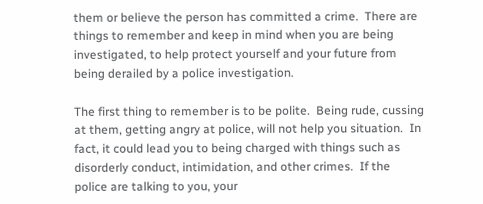them or believe the person has committed a crime.  There are things to remember and keep in mind when you are being investigated, to help protect yourself and your future from being derailed by a police investigation.

The first thing to remember is to be polite.  Being rude, cussing at them, getting angry at police, will not help you situation.  In fact, it could lead you to being charged with things such as disorderly conduct, intimidation, and other crimes.  If the police are talking to you, your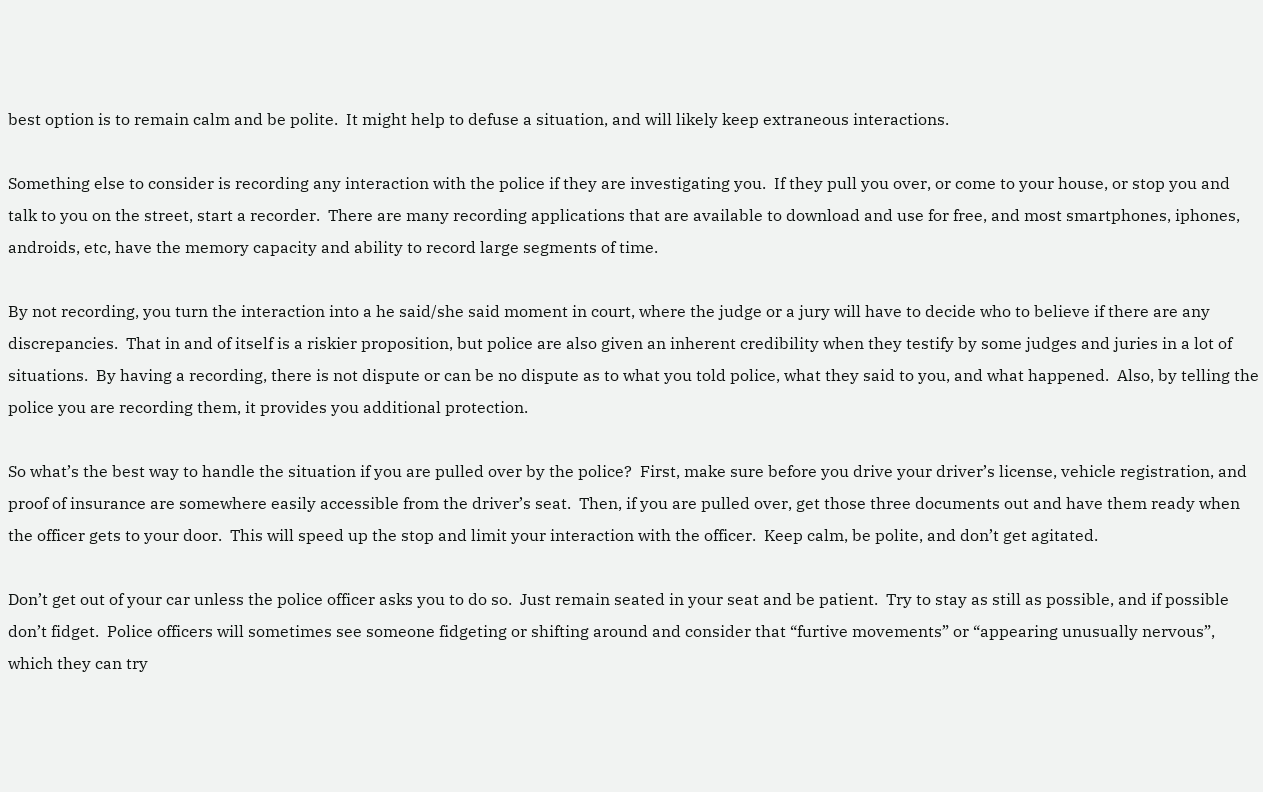best option is to remain calm and be polite.  It might help to defuse a situation, and will likely keep extraneous interactions.

Something else to consider is recording any interaction with the police if they are investigating you.  If they pull you over, or come to your house, or stop you and talk to you on the street, start a recorder.  There are many recording applications that are available to download and use for free, and most smartphones, iphones, androids, etc, have the memory capacity and ability to record large segments of time.

By not recording, you turn the interaction into a he said/she said moment in court, where the judge or a jury will have to decide who to believe if there are any discrepancies.  That in and of itself is a riskier proposition, but police are also given an inherent credibility when they testify by some judges and juries in a lot of situations.  By having a recording, there is not dispute or can be no dispute as to what you told police, what they said to you, and what happened.  Also, by telling the police you are recording them, it provides you additional protection.

So what’s the best way to handle the situation if you are pulled over by the police?  First, make sure before you drive your driver’s license, vehicle registration, and proof of insurance are somewhere easily accessible from the driver’s seat.  Then, if you are pulled over, get those three documents out and have them ready when the officer gets to your door.  This will speed up the stop and limit your interaction with the officer.  Keep calm, be polite, and don’t get agitated.

Don’t get out of your car unless the police officer asks you to do so.  Just remain seated in your seat and be patient.  Try to stay as still as possible, and if possible don’t fidget.  Police officers will sometimes see someone fidgeting or shifting around and consider that “furtive movements” or “appearing unusually nervous”, which they can try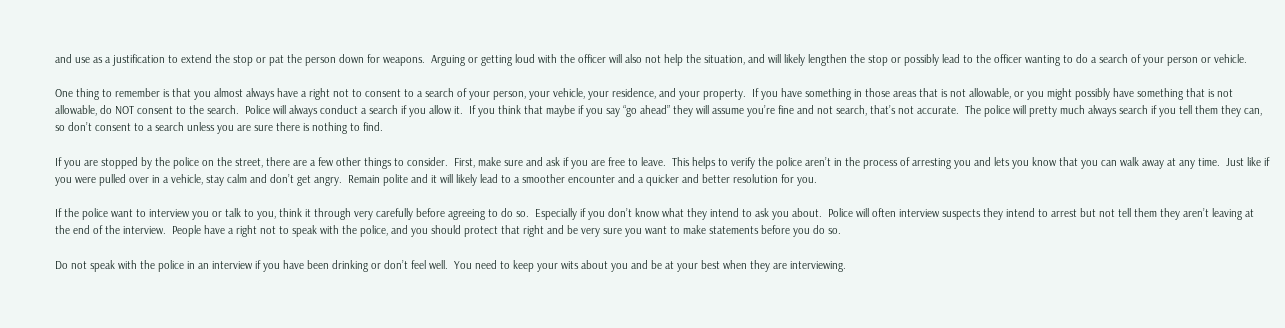and use as a justification to extend the stop or pat the person down for weapons.  Arguing or getting loud with the officer will also not help the situation, and will likely lengthen the stop or possibly lead to the officer wanting to do a search of your person or vehicle.

One thing to remember is that you almost always have a right not to consent to a search of your person, your vehicle, your residence, and your property.  If you have something in those areas that is not allowable, or you might possibly have something that is not allowable, do NOT consent to the search.  Police will always conduct a search if you allow it.  If you think that maybe if you say “go ahead” they will assume you’re fine and not search, that’s not accurate.  The police will pretty much always search if you tell them they can, so don’t consent to a search unless you are sure there is nothing to find.

If you are stopped by the police on the street, there are a few other things to consider.  First, make sure and ask if you are free to leave.  This helps to verify the police aren’t in the process of arresting you and lets you know that you can walk away at any time.  Just like if you were pulled over in a vehicle, stay calm and don’t get angry.  Remain polite and it will likely lead to a smoother encounter and a quicker and better resolution for you.

If the police want to interview you or talk to you, think it through very carefully before agreeing to do so.  Especially if you don’t know what they intend to ask you about.  Police will often interview suspects they intend to arrest but not tell them they aren’t leaving at the end of the interview.  People have a right not to speak with the police, and you should protect that right and be very sure you want to make statements before you do so.

Do not speak with the police in an interview if you have been drinking or don’t feel well.  You need to keep your wits about you and be at your best when they are interviewing.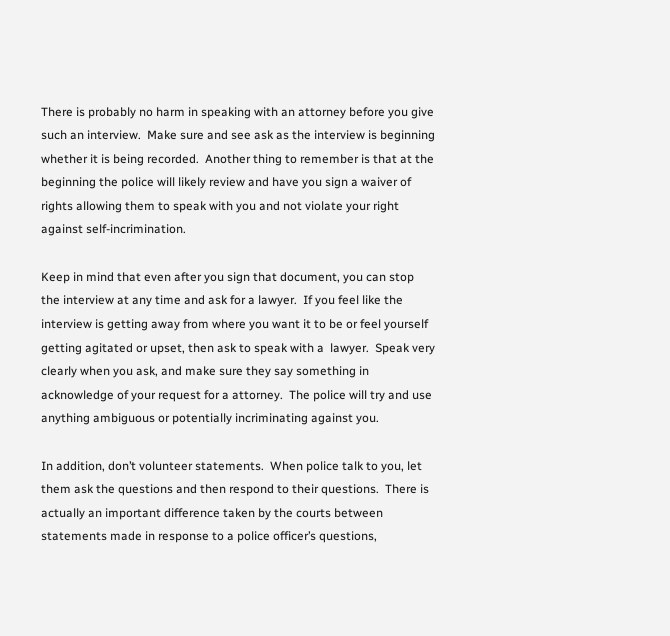There is probably no harm in speaking with an attorney before you give such an interview.  Make sure and see ask as the interview is beginning whether it is being recorded.  Another thing to remember is that at the beginning the police will likely review and have you sign a waiver of rights allowing them to speak with you and not violate your right against self-incrimination.

Keep in mind that even after you sign that document, you can stop the interview at any time and ask for a lawyer.  If you feel like the interview is getting away from where you want it to be or feel yourself getting agitated or upset, then ask to speak with a  lawyer.  Speak very clearly when you ask, and make sure they say something in acknowledge of your request for a attorney.  The police will try and use anything ambiguous or potentially incriminating against you.

In addition, don’t volunteer statements.  When police talk to you, let them ask the questions and then respond to their questions.  There is actually an important difference taken by the courts between statements made in response to a police officer’s questions,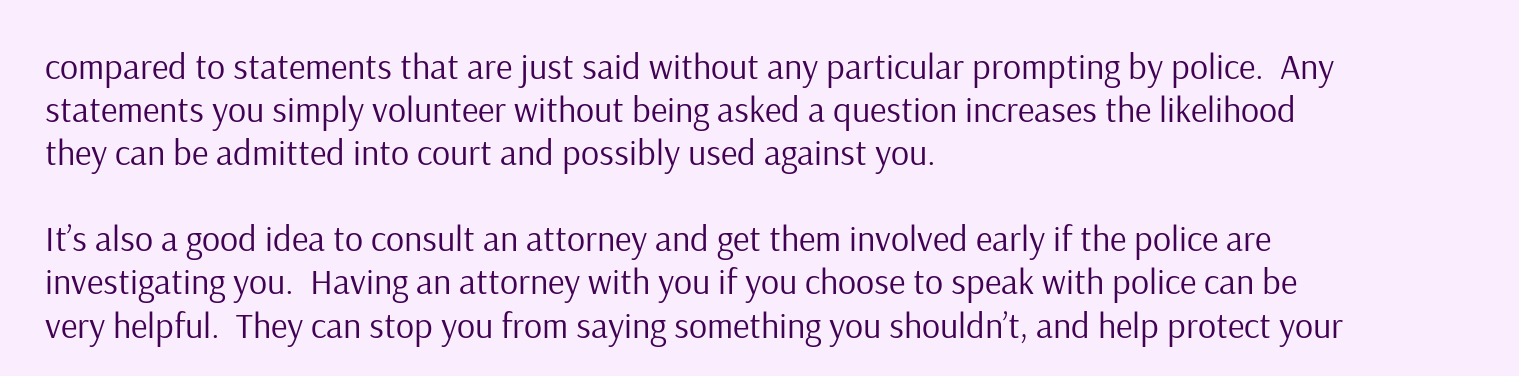compared to statements that are just said without any particular prompting by police.  Any statements you simply volunteer without being asked a question increases the likelihood they can be admitted into court and possibly used against you.

It’s also a good idea to consult an attorney and get them involved early if the police are investigating you.  Having an attorney with you if you choose to speak with police can be very helpful.  They can stop you from saying something you shouldn’t, and help protect your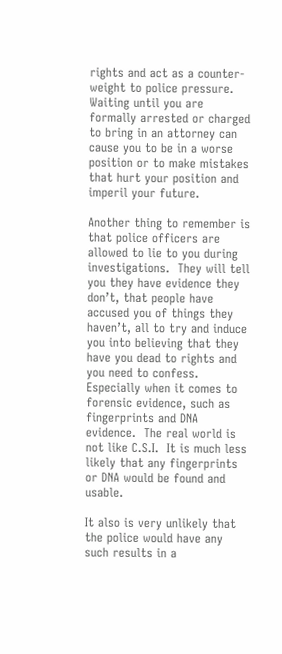rights and act as a counter-weight to police pressure.  Waiting until you are formally arrested or charged to bring in an attorney can cause you to be in a worse position or to make mistakes that hurt your position and imperil your future.

Another thing to remember is that police officers are allowed to lie to you during investigations.  They will tell you they have evidence they don’t, that people have accused you of things they haven’t, all to try and induce you into believing that they have you dead to rights and you need to confess.  Especially when it comes to forensic evidence, such as fingerprints and DNA evidence.  The real world is not like C.S.I.  It is much less likely that any fingerprints or DNA would be found and usable.

It also is very unlikely that the police would have any such results in a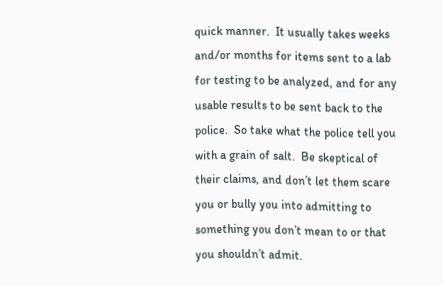quick manner.  It usually takes weeks and/or months for items sent to a lab for testing to be analyzed, and for any usable results to be sent back to the police.  So take what the police tell you with a grain of salt.  Be skeptical of their claims, and don’t let them scare you or bully you into admitting to something you don’t mean to or that you shouldn’t admit.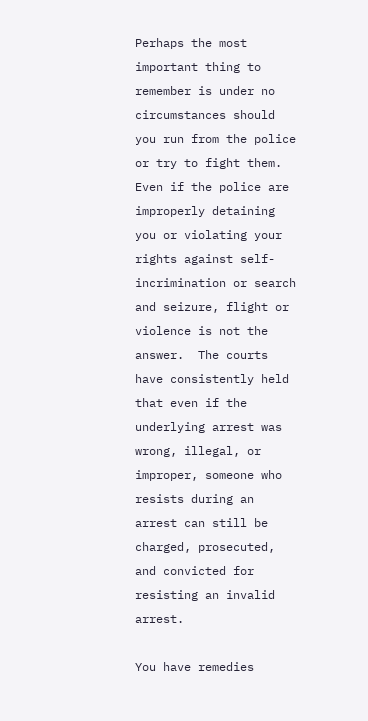Perhaps the most important thing to remember is under no circumstances should you run from the police or try to fight them.  Even if the police are improperly detaining you or violating your rights against self-incrimination or search and seizure, flight or violence is not the answer.  The courts have consistently held that even if the underlying arrest was wrong, illegal, or improper, someone who resists during an arrest can still be charged, prosecuted, and convicted for resisting an invalid arrest.

You have remedies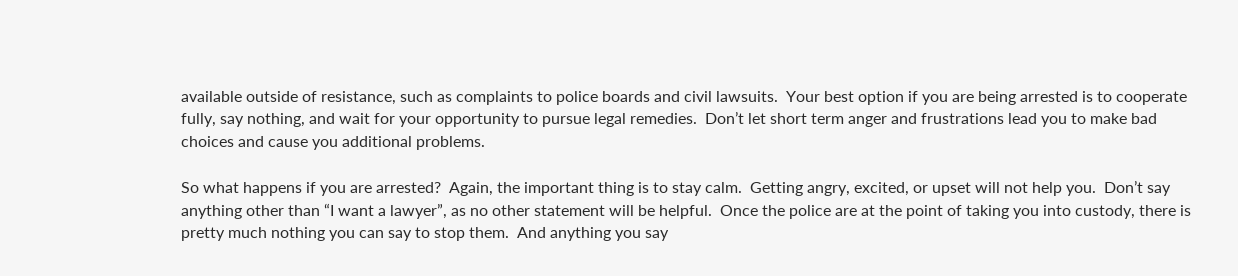available outside of resistance, such as complaints to police boards and civil lawsuits.  Your best option if you are being arrested is to cooperate fully, say nothing, and wait for your opportunity to pursue legal remedies.  Don’t let short term anger and frustrations lead you to make bad choices and cause you additional problems.

So what happens if you are arrested?  Again, the important thing is to stay calm.  Getting angry, excited, or upset will not help you.  Don’t say anything other than “I want a lawyer”, as no other statement will be helpful.  Once the police are at the point of taking you into custody, there is pretty much nothing you can say to stop them.  And anything you say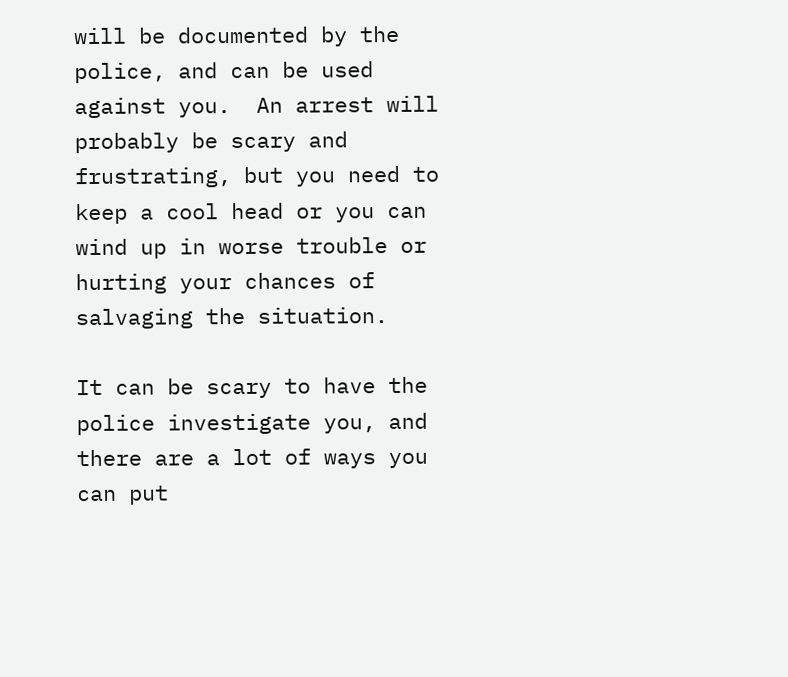will be documented by the police, and can be used against you.  An arrest will probably be scary and frustrating, but you need to keep a cool head or you can wind up in worse trouble or hurting your chances of salvaging the situation.

It can be scary to have the police investigate you, and there are a lot of ways you can put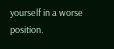yourself in a worse position.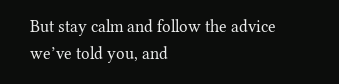But stay calm and follow the advice we’ve told you, and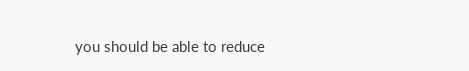you should be able to reduce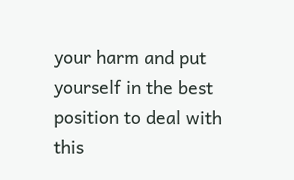your harm and put yourself in the best position to deal with this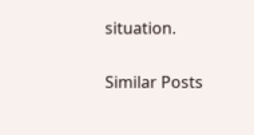situation.

Similar Posts